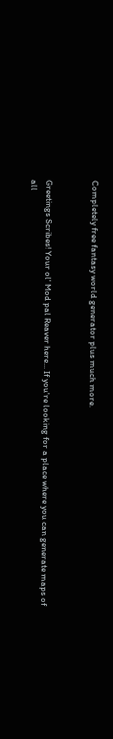Completely free fantasy world generator plus much more.


Greetings Scribes! Your ol' Mod pal Reaver here... If you're looking for a place where you can generate maps of all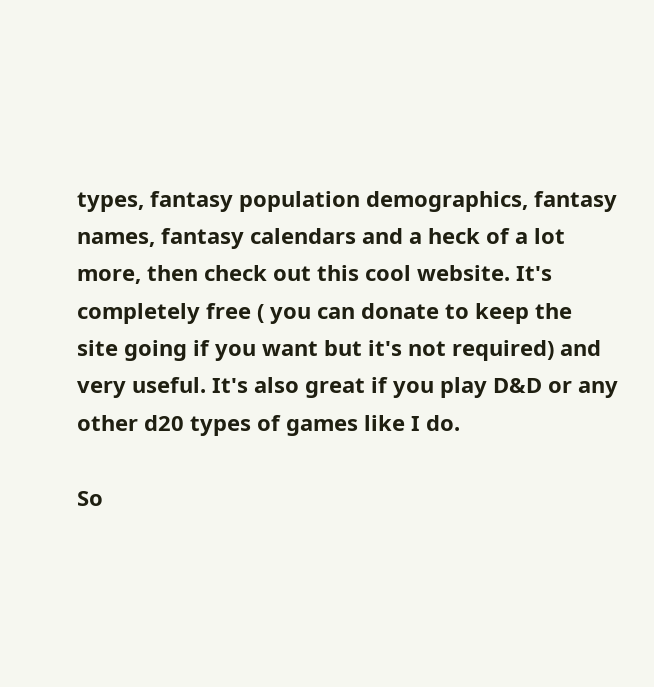types, fantasy population demographics, fantasy names, fantasy calendars and a heck of a lot more, then check out this cool website. It's completely free ( you can donate to keep the site going if you want but it's not required) and very useful. It's also great if you play D&D or any other d20 types of games like I do.

So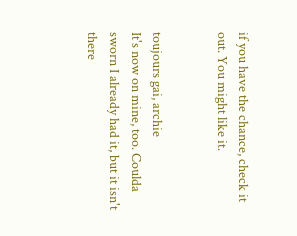if you have the chance, check it out. You might like it.


toujours gai, archie
It's now on mine, too. Coulda sworn I already had it, but it isn't there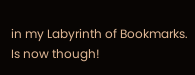in my Labyrinth of Bookmarks. Is now though!